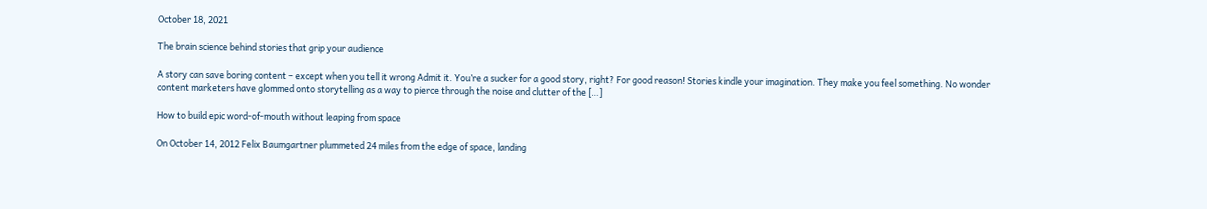October 18, 2021

The brain science behind stories that grip your audience

A story can save boring content – except when you tell it wrong Admit it. You’re a sucker for a good story, right? For good reason! Stories kindle your imagination. They make you feel something. No wonder content marketers have glommed onto storytelling as a way to pierce through the noise and clutter of the […]

How to build epic word-of-mouth without leaping from space

On October 14, 2012 Felix Baumgartner plummeted 24 miles from the edge of space, landing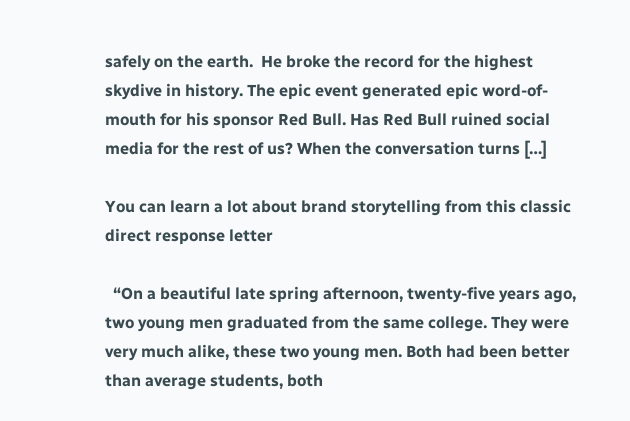safely on the earth.  He broke the record for the highest skydive in history. The epic event generated epic word-of-mouth for his sponsor Red Bull. Has Red Bull ruined social media for the rest of us? When the conversation turns […]

You can learn a lot about brand storytelling from this classic direct response letter

  “On a beautiful late spring afternoon, twenty-five years ago, two young men graduated from the same college. They were very much alike, these two young men. Both had been better than average students, both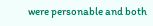were personable and both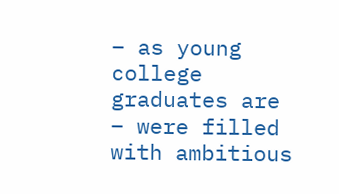– as young college graduates are – were filled with ambitious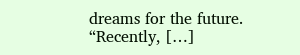dreams for the future. “Recently, […]